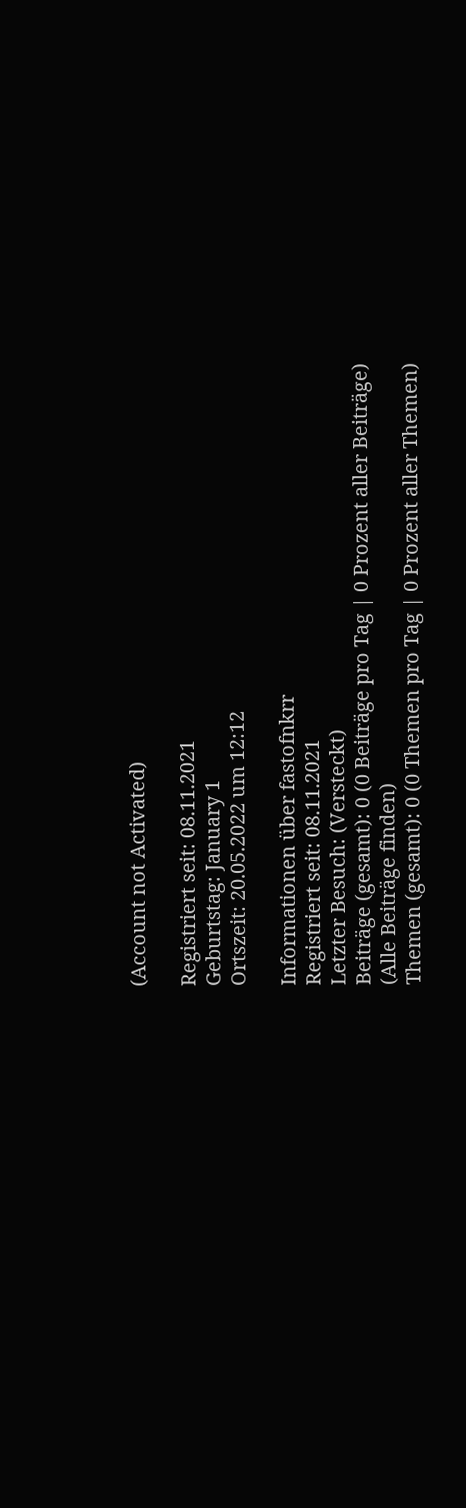(Account not Activated)

Registriert seit: 08.11.2021
Geburtstag: January 1
Ortszeit: 20.05.2022 um 12:12

Informationen über fastofnkrr
Registriert seit: 08.11.2021
Letzter Besuch: (Versteckt)
Beiträge (gesamt): 0 (0 Beiträge pro Tag | 0 Prozent aller Beiträge)
(Alle Beiträge finden)
Themen (gesamt): 0 (0 Themen pro Tag | 0 Prozent aller Themen)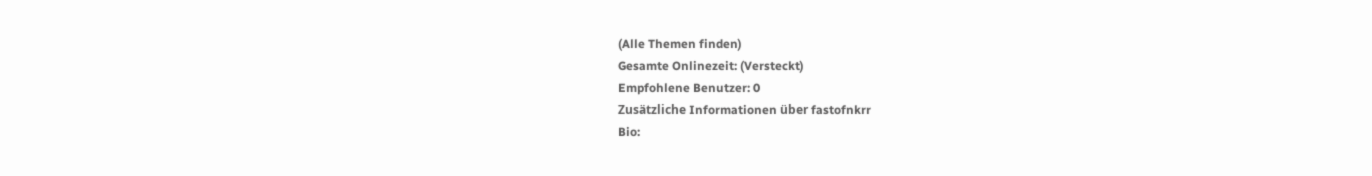(Alle Themen finden)
Gesamte Onlinezeit: (Versteckt)
Empfohlene Benutzer: 0
Zusätzliche Informationen über fastofnkrr
Bio: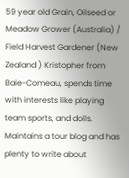59 year old Grain, Oilseed or Meadow Grower (Australia) / Field Harvest Gardener (New Zealand ) Kristopher from Baie-Comeau, spends time with interests like playing team sports, and dolls. Maintains a tour blog and has plenty to write about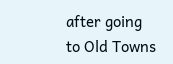after going to Old Towns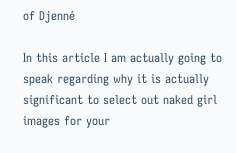of Djenné

In this article I am actually going to speak regarding why it is actually significant to select out naked girl images for your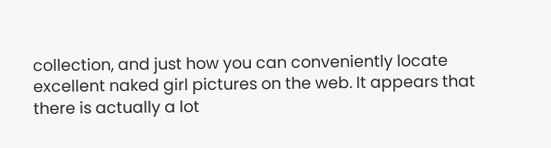collection, and just how you can conveniently locate excellent naked girl pictures on the web. It appears that there is actually a lot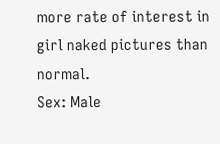more rate of interest in girl naked pictures than normal.
Sex: Male